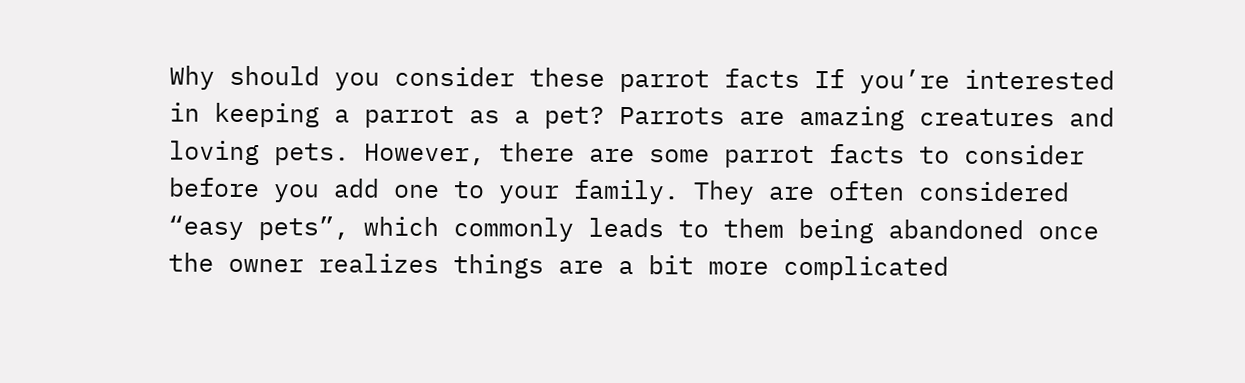Why should you consider these parrot facts If you’re interested in keeping a parrot as a pet? Parrots are amazing creatures and loving pets. However, there are some parrot facts to consider before you add one to your family. They are often considered “easy pets”, which commonly leads to them being abandoned once the owner realizes things are a bit more complicated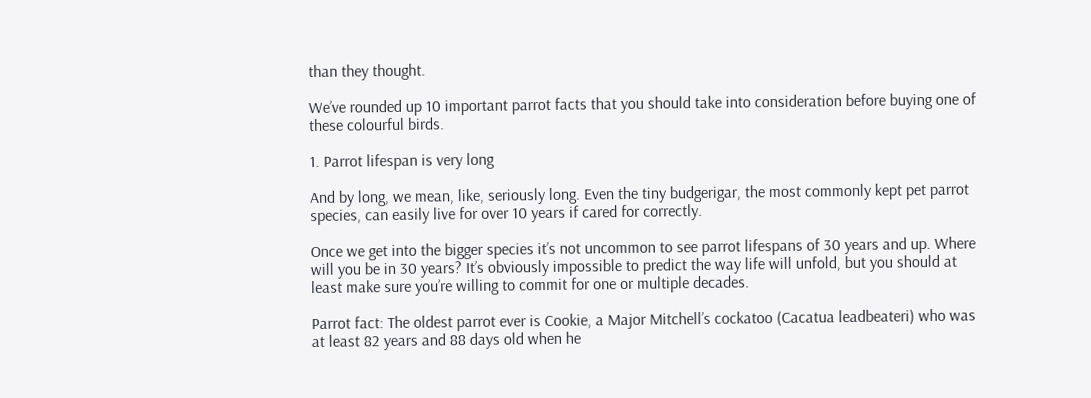than they thought.

We’ve rounded up 10 important parrot facts that you should take into consideration before buying one of these colourful birds.

1. Parrot lifespan is very long

And by long, we mean, like, seriously long. Even the tiny budgerigar, the most commonly kept pet parrot species, can easily live for over 10 years if cared for correctly.

Once we get into the bigger species it’s not uncommon to see parrot lifespans of 30 years and up. Where will you be in 30 years? It’s obviously impossible to predict the way life will unfold, but you should at least make sure you’re willing to commit for one or multiple decades.

Parrot fact: The oldest parrot ever is Cookie, a Major Mitchell’s cockatoo (Cacatua leadbeateri) who was at least 82 years and 88 days old when he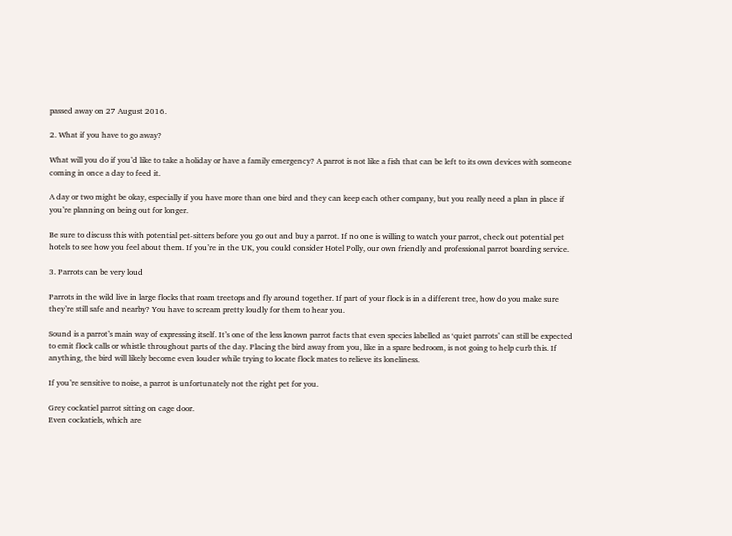passed away on 27 August 2016.

2. What if you have to go away?

What will you do if you’d like to take a holiday or have a family emergency? A parrot is not like a fish that can be left to its own devices with someone coming in once a day to feed it.

A day or two might be okay, especially if you have more than one bird and they can keep each other company, but you really need a plan in place if you’re planning on being out for longer.

Be sure to discuss this with potential pet-sitters before you go out and buy a parrot. If no one is willing to watch your parrot, check out potential pet hotels to see how you feel about them. If you’re in the UK, you could consider Hotel Polly, our own friendly and professional parrot boarding service.

3. Parrots can be very loud

Parrots in the wild live in large flocks that roam treetops and fly around together. If part of your flock is in a different tree, how do you make sure they’re still safe and nearby? You have to scream pretty loudly for them to hear you.

Sound is a parrot’s main way of expressing itself. It’s one of the less known parrot facts that even species labelled as ‘quiet parrots’ can still be expected to emit flock calls or whistle throughout parts of the day. Placing the bird away from you, like in a spare bedroom, is not going to help curb this. If anything, the bird will likely become even louder while trying to locate flock mates to relieve its loneliness.

If you’re sensitive to noise, a parrot is unfortunately not the right pet for you.

Grey cockatiel parrot sitting on cage door.
Even cockatiels, which are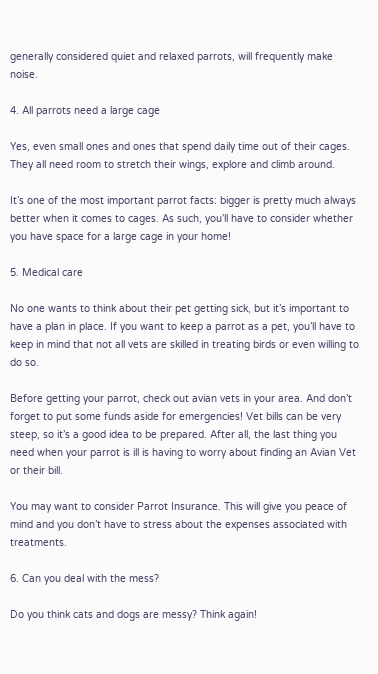generally considered quiet and relaxed parrots, will frequently make noise.

4. All parrots need a large cage

Yes, even small ones and ones that spend daily time out of their cages. They all need room to stretch their wings, explore and climb around.

It’s one of the most important parrot facts: bigger is pretty much always better when it comes to cages. As such, you’ll have to consider whether you have space for a large cage in your home!

5. Medical care

No one wants to think about their pet getting sick, but it’s important to have a plan in place. If you want to keep a parrot as a pet, you’ll have to keep in mind that not all vets are skilled in treating birds or even willing to do so.

Before getting your parrot, check out avian vets in your area. And don’t forget to put some funds aside for emergencies! Vet bills can be very steep, so it’s a good idea to be prepared. After all, the last thing you need when your parrot is ill is having to worry about finding an Avian Vet or their bill.

You may want to consider Parrot Insurance. This will give you peace of mind and you don’t have to stress about the expenses associated with treatments.

6. Can you deal with the mess?

Do you think cats and dogs are messy? Think again!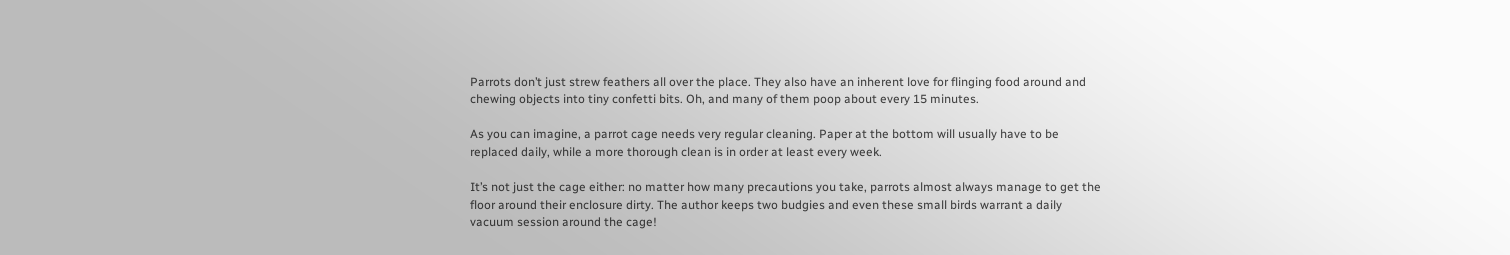Parrots don’t just strew feathers all over the place. They also have an inherent love for flinging food around and chewing objects into tiny confetti bits. Oh, and many of them poop about every 15 minutes.

As you can imagine, a parrot cage needs very regular cleaning. Paper at the bottom will usually have to be replaced daily, while a more thorough clean is in order at least every week.

It’s not just the cage either: no matter how many precautions you take, parrots almost always manage to get the floor around their enclosure dirty. The author keeps two budgies and even these small birds warrant a daily vacuum session around the cage!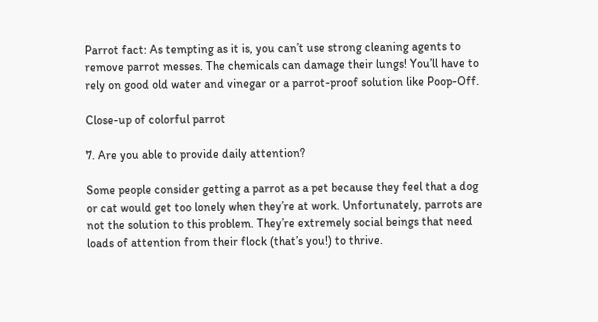Parrot fact: As tempting as it is, you can’t use strong cleaning agents to remove parrot messes. The chemicals can damage their lungs! You’ll have to rely on good old water and vinegar or a parrot-proof solution like Poop-Off.

Close-up of colorful parrot

7. Are you able to provide daily attention?

Some people consider getting a parrot as a pet because they feel that a dog or cat would get too lonely when they’re at work. Unfortunately, parrots are not the solution to this problem. They’re extremely social beings that need loads of attention from their flock (that’s you!) to thrive.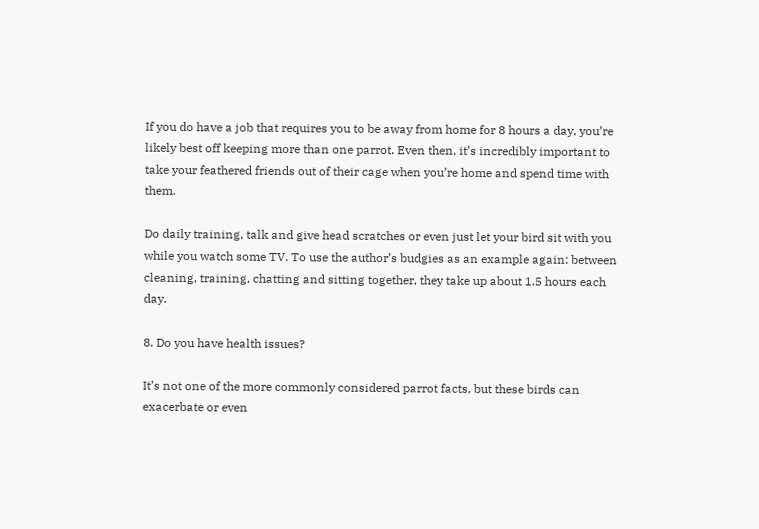If you do have a job that requires you to be away from home for 8 hours a day, you’re likely best off keeping more than one parrot. Even then, it’s incredibly important to take your feathered friends out of their cage when you’re home and spend time with them.

Do daily training, talk and give head scratches or even just let your bird sit with you while you watch some TV. To use the author’s budgies as an example again: between cleaning, training, chatting and sitting together, they take up about 1.5 hours each day.

8. Do you have health issues?

It’s not one of the more commonly considered parrot facts, but these birds can exacerbate or even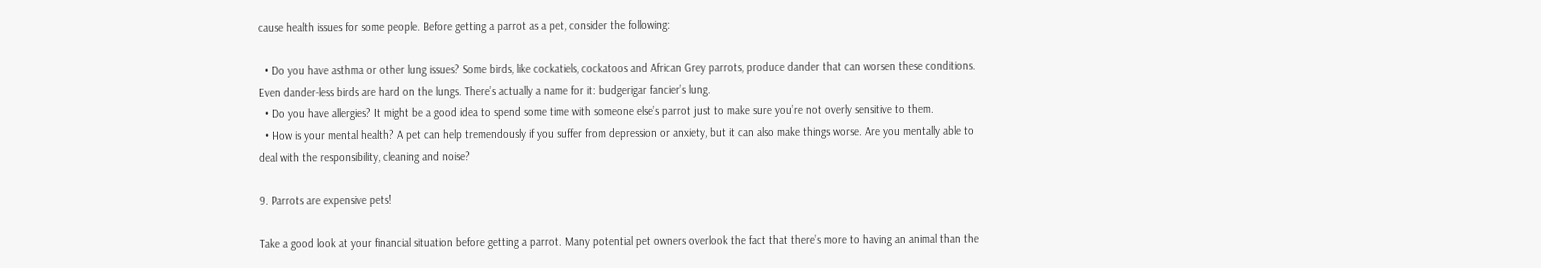cause health issues for some people. Before getting a parrot as a pet, consider the following:

  • Do you have asthma or other lung issues? Some birds, like cockatiels, cockatoos and African Grey parrots, produce dander that can worsen these conditions. Even dander-less birds are hard on the lungs. There’s actually a name for it: budgerigar fancier’s lung.
  • Do you have allergies? It might be a good idea to spend some time with someone else’s parrot just to make sure you’re not overly sensitive to them.
  • How is your mental health? A pet can help tremendously if you suffer from depression or anxiety, but it can also make things worse. Are you mentally able to deal with the responsibility, cleaning and noise?

9. Parrots are expensive pets!

Take a good look at your financial situation before getting a parrot. Many potential pet owners overlook the fact that there’s more to having an animal than the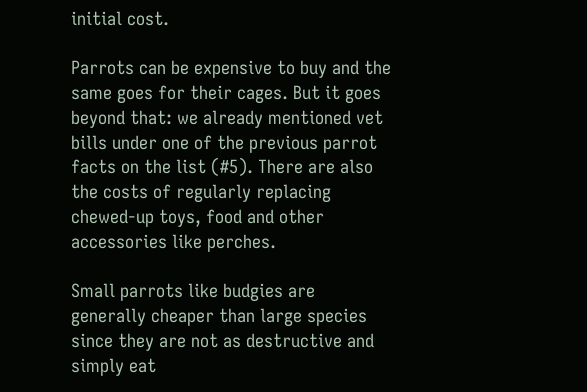initial cost.

Parrots can be expensive to buy and the same goes for their cages. But it goes beyond that: we already mentioned vet bills under one of the previous parrot facts on the list (#5). There are also the costs of regularly replacing chewed-up toys, food and other accessories like perches.

Small parrots like budgies are generally cheaper than large species since they are not as destructive and simply eat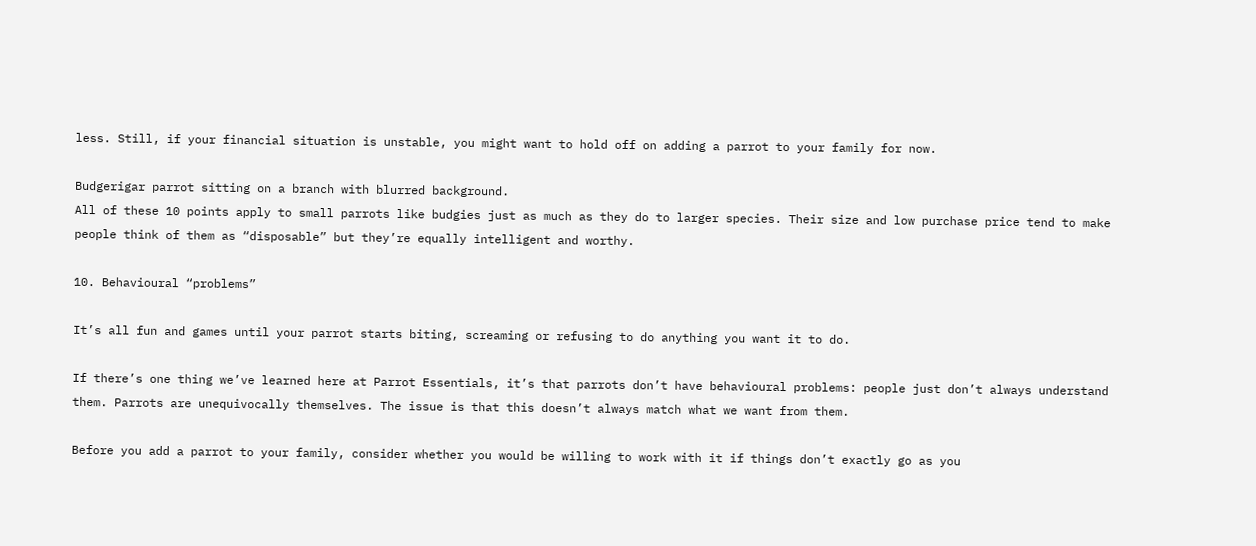less. Still, if your financial situation is unstable, you might want to hold off on adding a parrot to your family for now.

Budgerigar parrot sitting on a branch with blurred background.
All of these 10 points apply to small parrots like budgies just as much as they do to larger species. Their size and low purchase price tend to make people think of them as “disposable” but they’re equally intelligent and worthy.

10. Behavioural “problems”

It’s all fun and games until your parrot starts biting, screaming or refusing to do anything you want it to do.

If there’s one thing we’ve learned here at Parrot Essentials, it’s that parrots don’t have behavioural problems: people just don’t always understand them. Parrots are unequivocally themselves. The issue is that this doesn’t always match what we want from them.

Before you add a parrot to your family, consider whether you would be willing to work with it if things don’t exactly go as you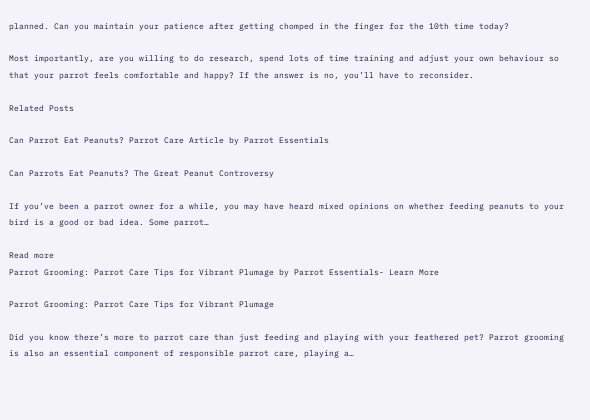planned. Can you maintain your patience after getting chomped in the finger for the 10th time today?

Most importantly, are you willing to do research, spend lots of time training and adjust your own behaviour so that your parrot feels comfortable and happy? If the answer is no, you’ll have to reconsider.

Related Posts

Can Parrot Eat Peanuts? Parrot Care Article by Parrot Essentials

Can Parrots Eat Peanuts? The Great Peanut Controversy

If you’ve been a parrot owner for a while, you may have heard mixed opinions on whether feeding peanuts to your bird is a good or bad idea. Some parrot…

Read more
Parrot Grooming: Parrot Care Tips for Vibrant Plumage by Parrot Essentials- Learn More

Parrot Grooming: Parrot Care Tips for Vibrant Plumage

Did you know there’s more to parrot care than just feeding and playing with your feathered pet? Parrot grooming is also an essential component of responsible parrot care, playing a…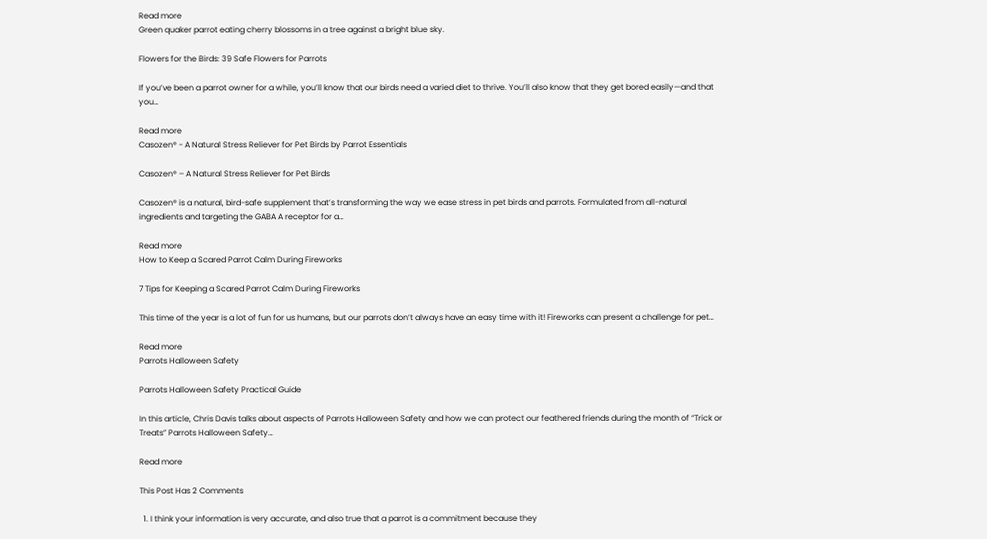Read more
Green quaker parrot eating cherry blossoms in a tree against a bright blue sky.

Flowers for the Birds: 39 Safe Flowers for Parrots

If you’ve been a parrot owner for a while, you’ll know that our birds need a varied diet to thrive. You’ll also know that they get bored easily—and that you…

Read more
Casozen® - A Natural Stress Reliever for Pet Birds by Parrot Essentials

Casozen® – A Natural Stress Reliever for Pet Birds

Casozen® is a natural, bird-safe supplement that’s transforming the way we ease stress in pet birds and parrots. Formulated from all-natural ingredients and targeting the GABA A receptor for a…

Read more
How to Keep a Scared Parrot Calm During Fireworks

7 Tips for Keeping a Scared Parrot Calm During Fireworks

This time of the year is a lot of fun for us humans, but our parrots don’t always have an easy time with it! Fireworks can present a challenge for pet…

Read more
Parrots Halloween Safety

Parrots Halloween Safety Practical Guide

In this article, Chris Davis talks about aspects of Parrots Halloween Safety and how we can protect our feathered friends during the month of “Trick or Treats” Parrots Halloween Safety…

Read more

This Post Has 2 Comments

  1. I think your information is very accurate, and also true that a parrot is a commitment because they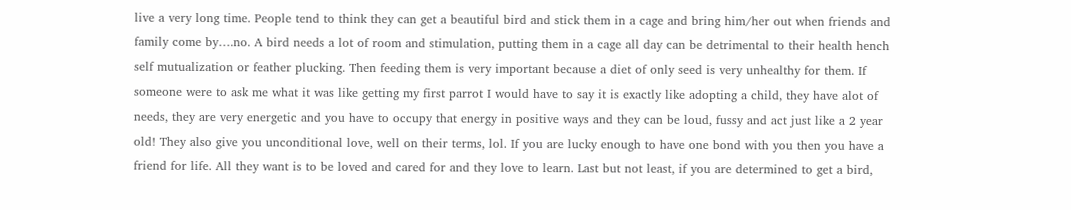live a very long time. People tend to think they can get a beautiful bird and stick them in a cage and bring him/her out when friends and family come by….no. A bird needs a lot of room and stimulation, putting them in a cage all day can be detrimental to their health hench self mutualization or feather plucking. Then feeding them is very important because a diet of only seed is very unhealthy for them. If someone were to ask me what it was like getting my first parrot I would have to say it is exactly like adopting a child, they have alot of needs, they are very energetic and you have to occupy that energy in positive ways and they can be loud, fussy and act just like a 2 year old! They also give you unconditional love, well on their terms, lol. If you are lucky enough to have one bond with you then you have a friend for life. All they want is to be loved and cared for and they love to learn. Last but not least, if you are determined to get a bird,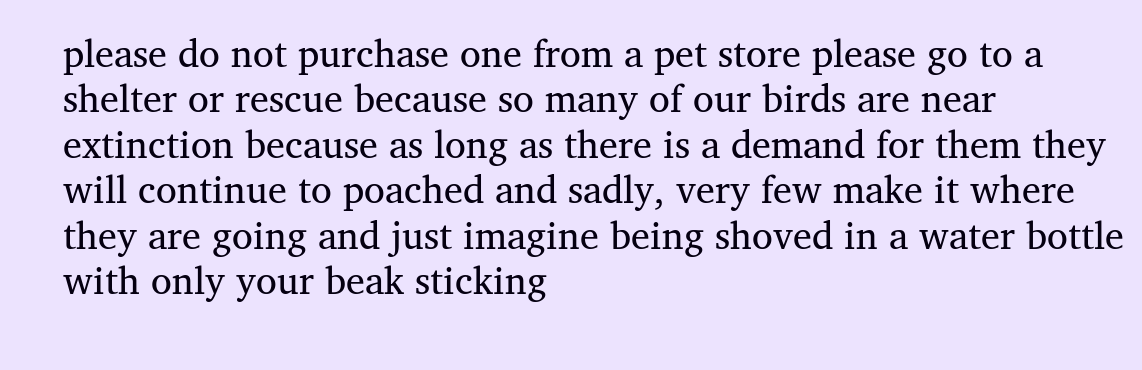please do not purchase one from a pet store please go to a shelter or rescue because so many of our birds are near extinction because as long as there is a demand for them they will continue to poached and sadly, very few make it where they are going and just imagine being shoved in a water bottle with only your beak sticking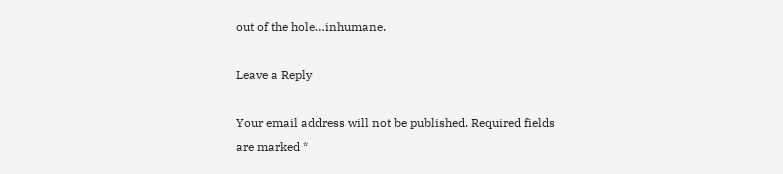out of the hole…inhumane.

Leave a Reply

Your email address will not be published. Required fields are marked *